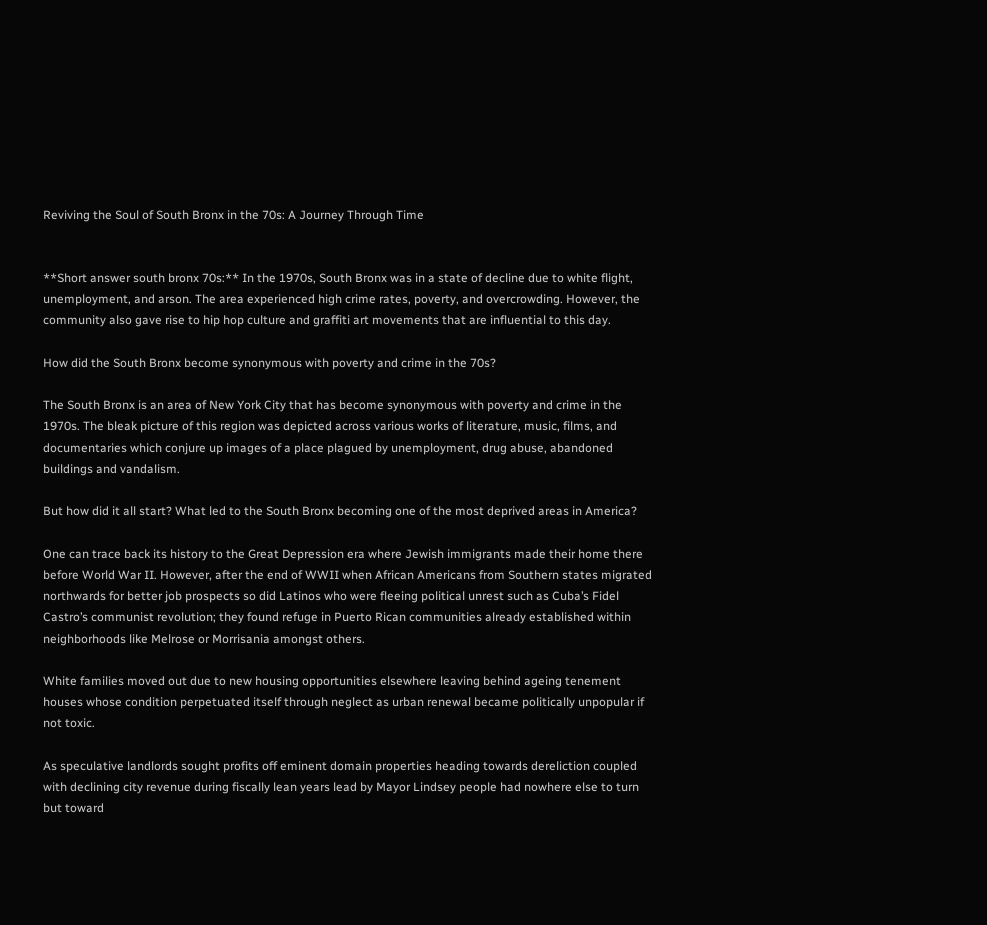Reviving the Soul of South Bronx in the 70s: A Journey Through Time


**Short answer south bronx 70s:** In the 1970s, South Bronx was in a state of decline due to white flight, unemployment, and arson. The area experienced high crime rates, poverty, and overcrowding. However, the community also gave rise to hip hop culture and graffiti art movements that are influential to this day.

How did the South Bronx become synonymous with poverty and crime in the 70s?

The South Bronx is an area of New York City that has become synonymous with poverty and crime in the 1970s. The bleak picture of this region was depicted across various works of literature, music, films, and documentaries which conjure up images of a place plagued by unemployment, drug abuse, abandoned buildings and vandalism.

But how did it all start? What led to the South Bronx becoming one of the most deprived areas in America?

One can trace back its history to the Great Depression era where Jewish immigrants made their home there before World War II. However, after the end of WWII when African Americans from Southern states migrated northwards for better job prospects so did Latinos who were fleeing political unrest such as Cuba’s Fidel Castro’s communist revolution; they found refuge in Puerto Rican communities already established within neighborhoods like Melrose or Morrisania amongst others.

White families moved out due to new housing opportunities elsewhere leaving behind ageing tenement houses whose condition perpetuated itself through neglect as urban renewal became politically unpopular if not toxic.

As speculative landlords sought profits off eminent domain properties heading towards dereliction coupled with declining city revenue during fiscally lean years lead by Mayor Lindsey people had nowhere else to turn but toward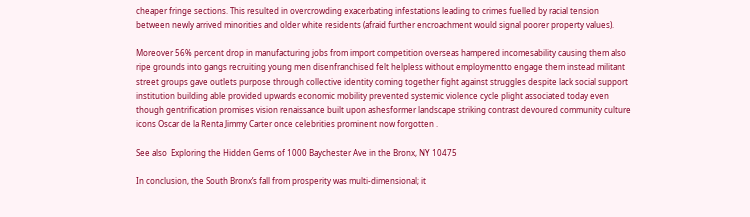cheaper fringe sections. This resulted in overcrowding exacerbating infestations leading to crimes fuelled by racial tension between newly arrived minorities and older white residents (afraid further encroachment would signal poorer property values).

Moreover 56% percent drop in manufacturing jobs from import competition overseas hampered incomesability causing them also ripe grounds into gangs recruiting young men disenfranchised felt helpless without employmentto engage them instead militant street groups gave outlets purpose through collective identity coming together fight against struggles despite lack social support institution building able provided upwards economic mobility prevented systemic violence cycle plight associated today even though gentrification promises vision renaissance built upon ashesformer landscape striking contrast devoured community culture icons Oscar de la Renta Jimmy Carter once celebrities prominent now forgotten .

See also  Exploring the Hidden Gems of 1000 Baychester Ave in the Bronx, NY 10475

In conclusion, the South Bronx’s fall from prosperity was multi-dimensional; it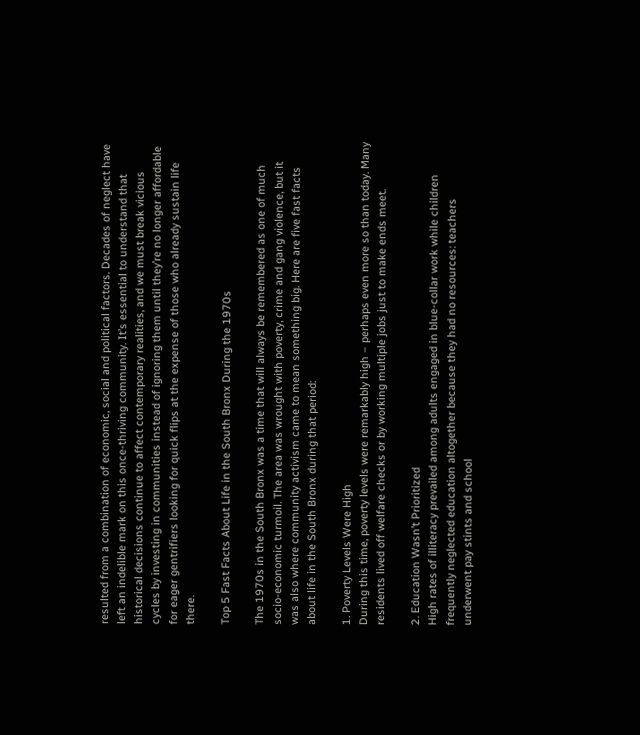resulted from a combination of economic, social and political factors. Decades of neglect have left an indelible mark on this once-thriving community. It’s essential to understand that historical decisions continue to affect contemporary realities, and we must break vicious cycles by investing in communities instead of ignoring them until they’re no longer affordable for eager gentrifiers looking for quick flips at the expense of those who already sustain life there.

Top 5 Fast Facts About Life in the South Bronx During the 1970s

The 1970s in the South Bronx was a time that will always be remembered as one of much socio-economic turmoil. The area was wrought with poverty, crime and gang violence, but it was also where community activism came to mean something big. Here are five fast facts about life in the South Bronx during that period:

1. Poverty Levels Were High
During this time, poverty levels were remarkably high – perhaps even more so than today. Many residents lived off welfare checks or by working multiple jobs just to make ends meet.

2. Education Wasn’t Prioritized
High rates of illiteracy prevailed among adults engaged in blue-collar work while children frequently neglected education altogether because they had no resources: teachers underwent pay stints and school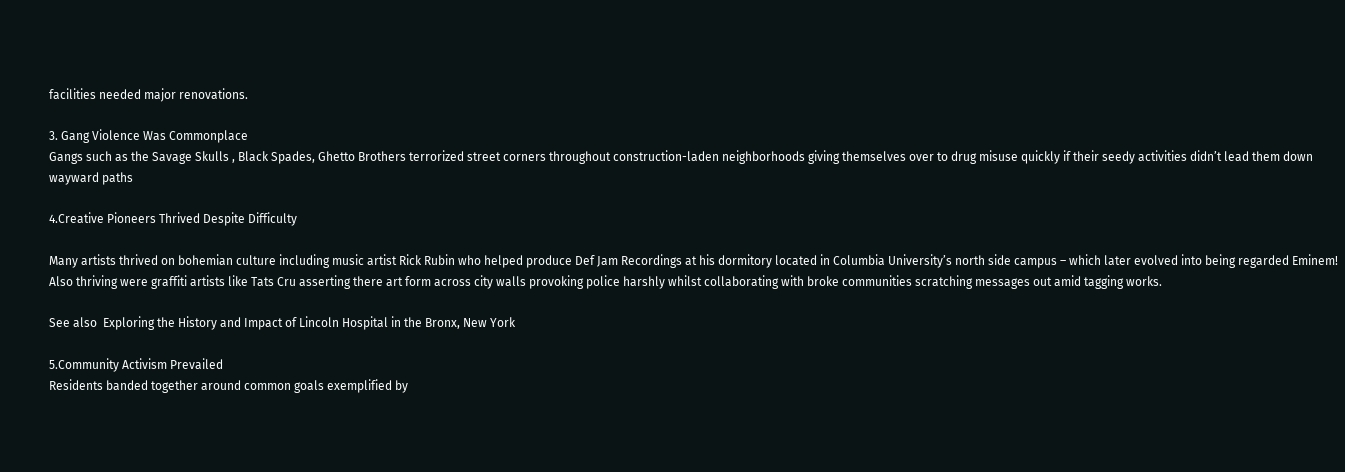facilities needed major renovations.

3. Gang Violence Was Commonplace
Gangs such as the Savage Skulls , Black Spades, Ghetto Brothers terrorized street corners throughout construction-laden neighborhoods giving themselves over to drug misuse quickly if their seedy activities didn’t lead them down wayward paths

4.Creative Pioneers Thrived Despite Difficulty

Many artists thrived on bohemian culture including music artist Rick Rubin who helped produce Def Jam Recordings at his dormitory located in Columbia University’s north side campus – which later evolved into being regarded Eminem! Also thriving were graffiti artists like Tats Cru asserting there art form across city walls provoking police harshly whilst collaborating with broke communities scratching messages out amid tagging works.

See also  Exploring the History and Impact of Lincoln Hospital in the Bronx, New York

5.Community Activism Prevailed
Residents banded together around common goals exemplified by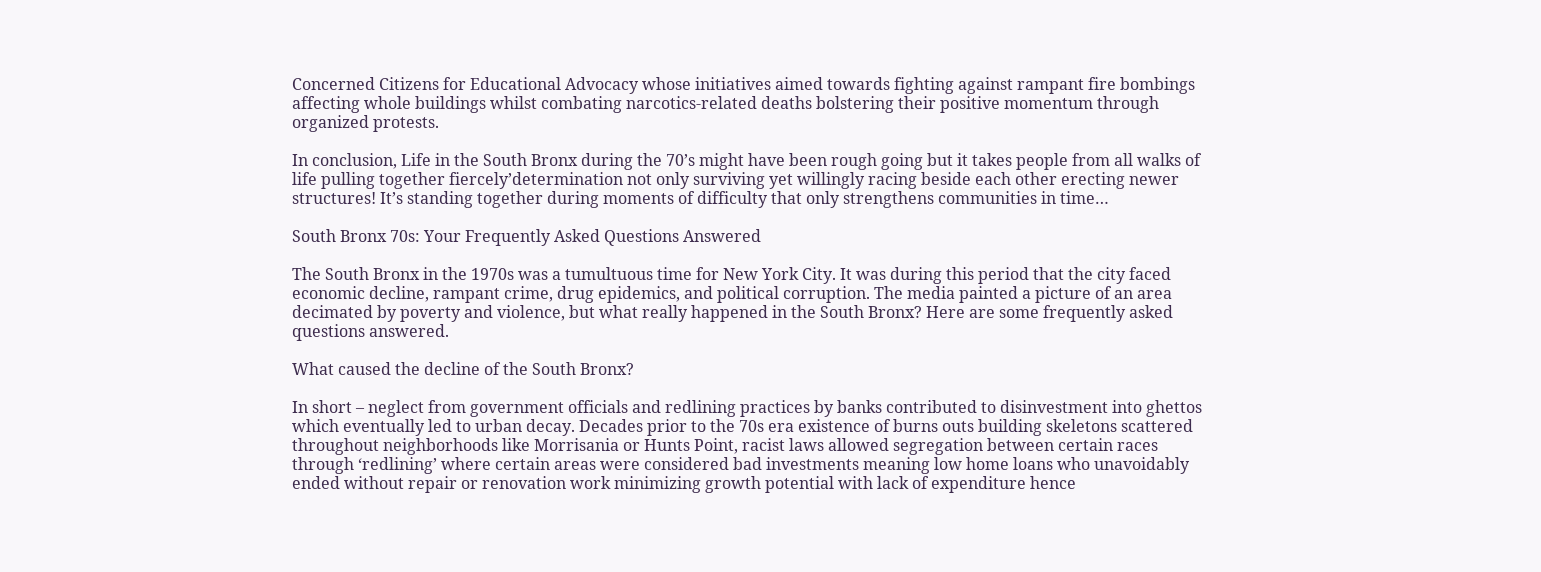Concerned Citizens for Educational Advocacy whose initiatives aimed towards fighting against rampant fire bombings affecting whole buildings whilst combating narcotics-related deaths bolstering their positive momentum through organized protests.

In conclusion, Life in the South Bronx during the 70’s might have been rough going but it takes people from all walks of life pulling together fiercely’determination not only surviving yet willingly racing beside each other erecting newer structures! It’s standing together during moments of difficulty that only strengthens communities in time…

South Bronx 70s: Your Frequently Asked Questions Answered

The South Bronx in the 1970s was a tumultuous time for New York City. It was during this period that the city faced economic decline, rampant crime, drug epidemics, and political corruption. The media painted a picture of an area decimated by poverty and violence, but what really happened in the South Bronx? Here are some frequently asked questions answered.

What caused the decline of the South Bronx?

In short – neglect from government officials and redlining practices by banks contributed to disinvestment into ghettos which eventually led to urban decay. Decades prior to the 70s era existence of burns outs building skeletons scattered throughout neighborhoods like Morrisania or Hunts Point, racist laws allowed segregation between certain races through ‘redlining’ where certain areas were considered bad investments meaning low home loans who unavoidably ended without repair or renovation work minimizing growth potential with lack of expenditure hence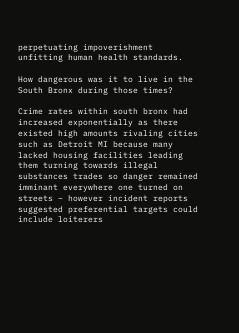perpetuating impoverishment unfitting human health standards.

How dangerous was it to live in the South Bronx during those times?

Crime rates within south bronx had increased exponentially as there existed high amounts rivaling cities such as Detroit MI because many lacked housing facilities leading them turning towards illegal substances trades so danger remained imminant everywhere one turned on streets – however incident reports suggested preferential targets could include loiterers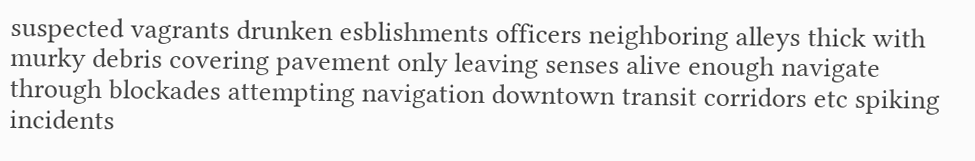suspected vagrants drunken esblishments officers neighboring alleys thick with murky debris covering pavement only leaving senses alive enough navigate through blockades attempting navigation downtown transit corridors etc spiking incidents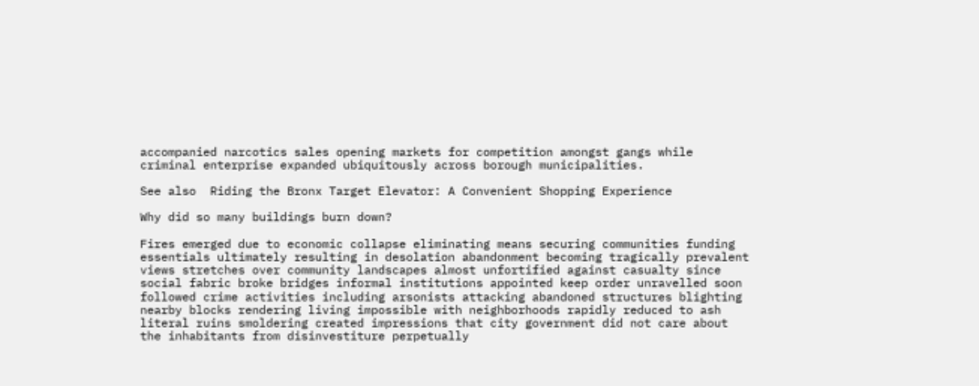accompanied narcotics sales opening markets for competition amongst gangs while criminal enterprise expanded ubiquitously across borough municipalities.

See also  Riding the Bronx Target Elevator: A Convenient Shopping Experience

Why did so many buildings burn down?

Fires emerged due to economic collapse eliminating means securing communities funding essentials ultimately resulting in desolation abandonment becoming tragically prevalent views stretches over community landscapes almost unfortified against casualty since social fabric broke bridges informal institutions appointed keep order unravelled soon followed crime activities including arsonists attacking abandoned structures blighting nearby blocks rendering living impossible with neighborhoods rapidly reduced to ash literal ruins smoldering created impressions that city government did not care about the inhabitants from disinvestiture perpetually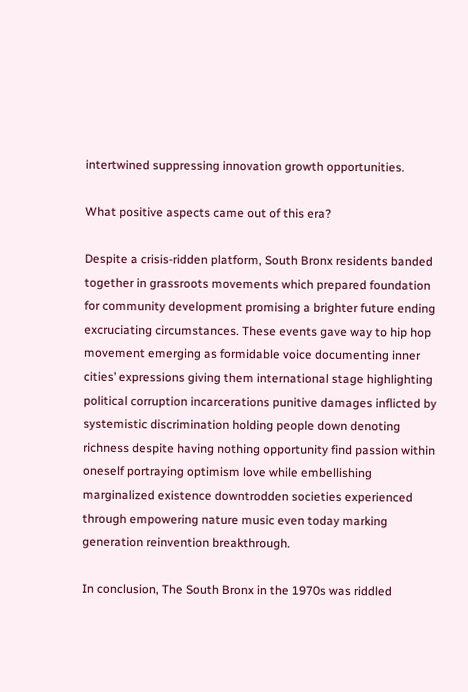intertwined suppressing innovation growth opportunities.

What positive aspects came out of this era?

Despite a crisis-ridden platform, South Bronx residents banded together in grassroots movements which prepared foundation for community development promising a brighter future ending excruciating circumstances. These events gave way to hip hop movement emerging as formidable voice documenting inner cities’ expressions giving them international stage highlighting political corruption incarcerations punitive damages inflicted by systemistic discrimination holding people down denoting richness despite having nothing opportunity find passion within oneself portraying optimism love while embellishing marginalized existence downtrodden societies experienced through empowering nature music even today marking generation reinvention breakthrough.

In conclusion, The South Bronx in the 1970s was riddled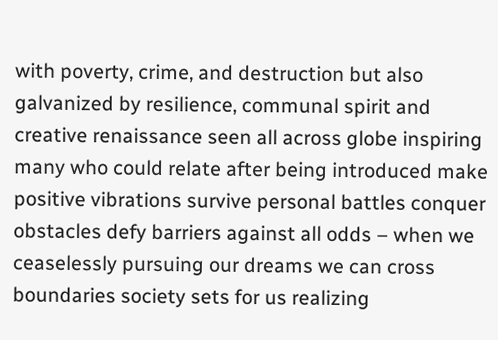with poverty, crime, and destruction but also galvanized by resilience, communal spirit and creative renaissance seen all across globe inspiring many who could relate after being introduced make positive vibrations survive personal battles conquer obstacles defy barriers against all odds – when we ceaselessly pursuing our dreams we can cross boundaries society sets for us realizing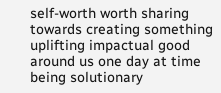self-worth worth sharing towards creating something uplifting impactual good around us one day at time being solutionary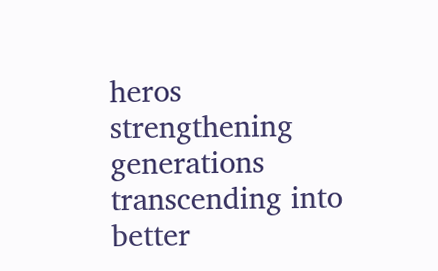heros strengthening generations transcending into better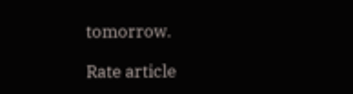tomorrow.

Rate article